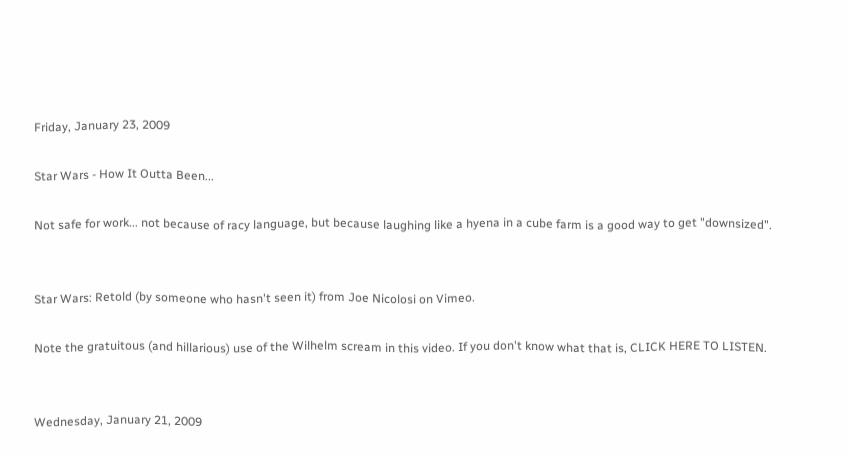Friday, January 23, 2009

Star Wars - How It Outta Been...

Not safe for work... not because of racy language, but because laughing like a hyena in a cube farm is a good way to get "downsized".


Star Wars: Retold (by someone who hasn't seen it) from Joe Nicolosi on Vimeo.

Note the gratuitous (and hillarious) use of the Wilhelm scream in this video. If you don't know what that is, CLICK HERE TO LISTEN.


Wednesday, January 21, 2009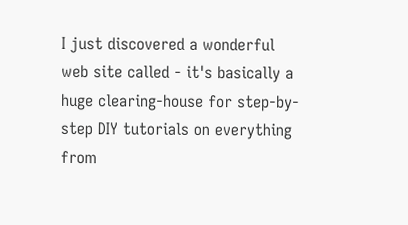I just discovered a wonderful web site called - it's basically a huge clearing-house for step-by-step DIY tutorials on everything from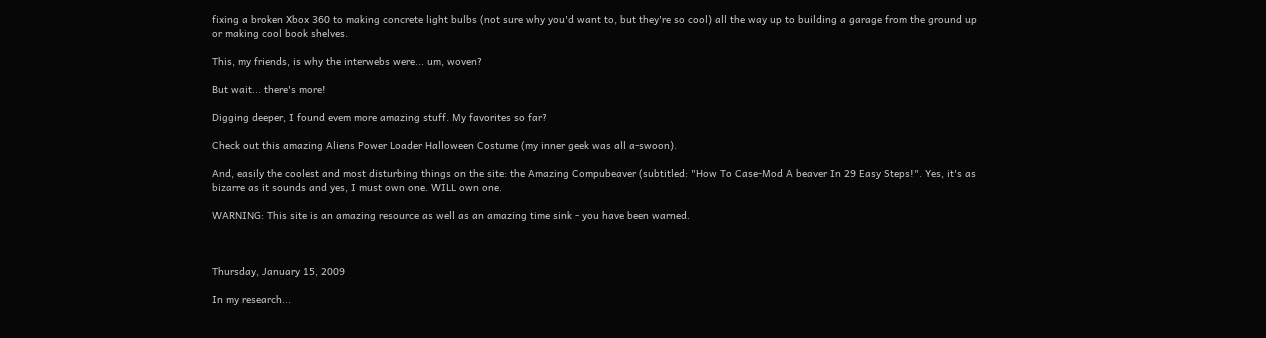fixing a broken Xbox 360 to making concrete light bulbs (not sure why you'd want to, but they're so cool) all the way up to building a garage from the ground up or making cool book shelves.

This, my friends, is why the interwebs were... um, woven?

But wait... there's more!

Digging deeper, I found evem more amazing stuff. My favorites so far?

Check out this amazing Aliens Power Loader Halloween Costume (my inner geek was all a-swoon).

And, easily the coolest and most disturbing things on the site: the Amazing Compubeaver (subtitled: "How To Case-Mod A beaver In 29 Easy Steps!". Yes, it's as bizarre as it sounds and yes, I must own one. WILL own one.

WARNING: This site is an amazing resource as well as an amazing time sink - you have been warned.



Thursday, January 15, 2009

In my research...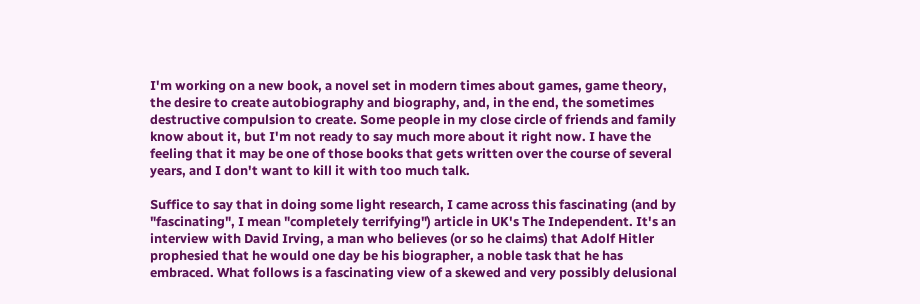I'm working on a new book, a novel set in modern times about games, game theory, the desire to create autobiography and biography, and, in the end, the sometimes destructive compulsion to create. Some people in my close circle of friends and family know about it, but I'm not ready to say much more about it right now. I have the feeling that it may be one of those books that gets written over the course of several years, and I don't want to kill it with too much talk.

Suffice to say that in doing some light research, I came across this fascinating (and by "fascinating", I mean "completely terrifying") article in UK's The Independent. It's an interview with David Irving, a man who believes (or so he claims) that Adolf Hitler prophesied that he would one day be his biographer, a noble task that he has embraced. What follows is a fascinating view of a skewed and very possibly delusional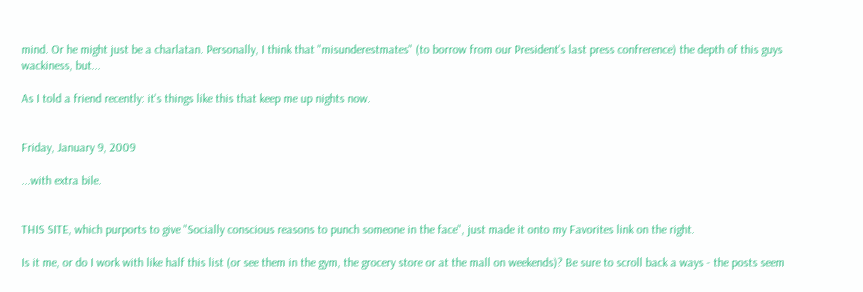mind. Or he might just be a charlatan. Personally, I think that "misunderestmates" (to borrow from our President's last press confrerence) the depth of this guys wackiness, but...

As I told a friend recently: it's things like this that keep me up nights now.


Friday, January 9, 2009

...with extra bile.


THIS SITE, which purports to give "Socially conscious reasons to punch someone in the face", just made it onto my Favorites link on the right.

Is it me, or do I work with like half this list (or see them in the gym, the grocery store or at the mall on weekends)? Be sure to scroll back a ways - the posts seem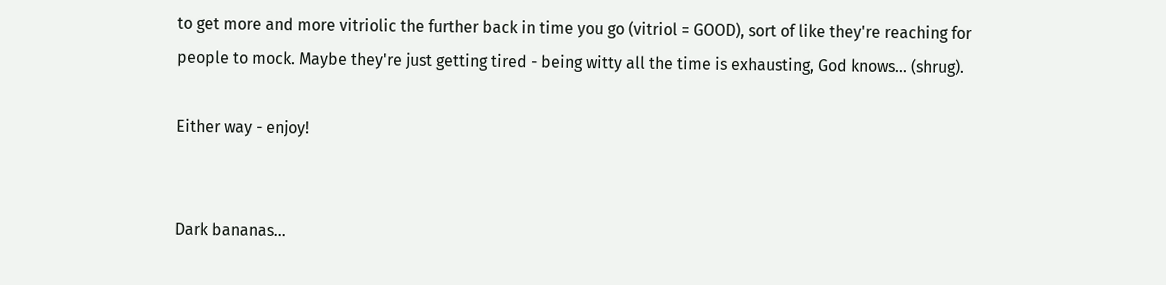to get more and more vitriolic the further back in time you go (vitriol = GOOD), sort of like they're reaching for people to mock. Maybe they're just getting tired - being witty all the time is exhausting, God knows... (shrug).

Either way - enjoy!


Dark bananas...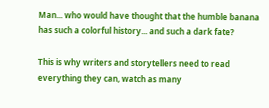Man... who would have thought that the humble banana has such a colorful history... and such a dark fate?

This is why writers and storytellers need to read everything they can, watch as many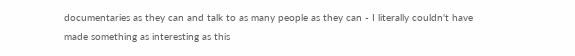documentaries as they can and talk to as many people as they can - I literally couldn't have made something as interesting as this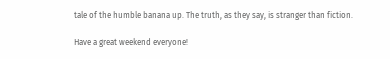tale of the humble banana up. The truth, as they say, is stranger than fiction.

Have a great weekend everyone!